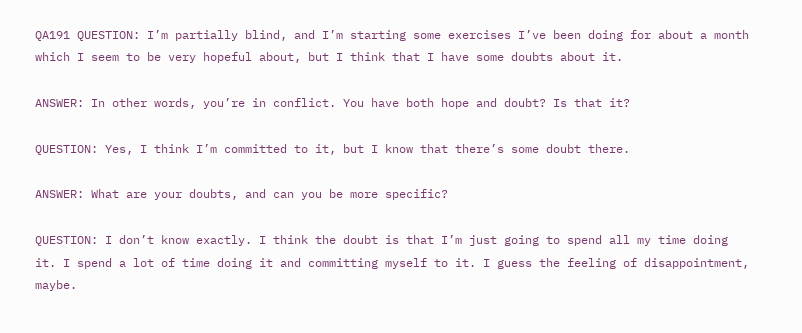QA191 QUESTION: I’m partially blind, and I’m starting some exercises I’ve been doing for about a month which I seem to be very hopeful about, but I think that I have some doubts about it.

ANSWER: In other words, you’re in conflict. You have both hope and doubt? Is that it?

QUESTION: Yes, I think I’m committed to it, but I know that there’s some doubt there.

ANSWER: What are your doubts, and can you be more specific?

QUESTION: I don’t know exactly. I think the doubt is that I’m just going to spend all my time doing it. I spend a lot of time doing it and committing myself to it. I guess the feeling of disappointment, maybe.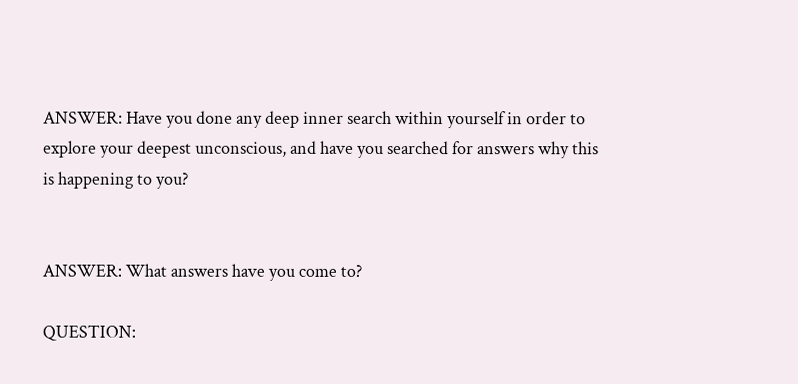ANSWER: Have you done any deep inner search within yourself in order to explore your deepest unconscious, and have you searched for answers why this is happening to you?


ANSWER: What answers have you come to?

QUESTION: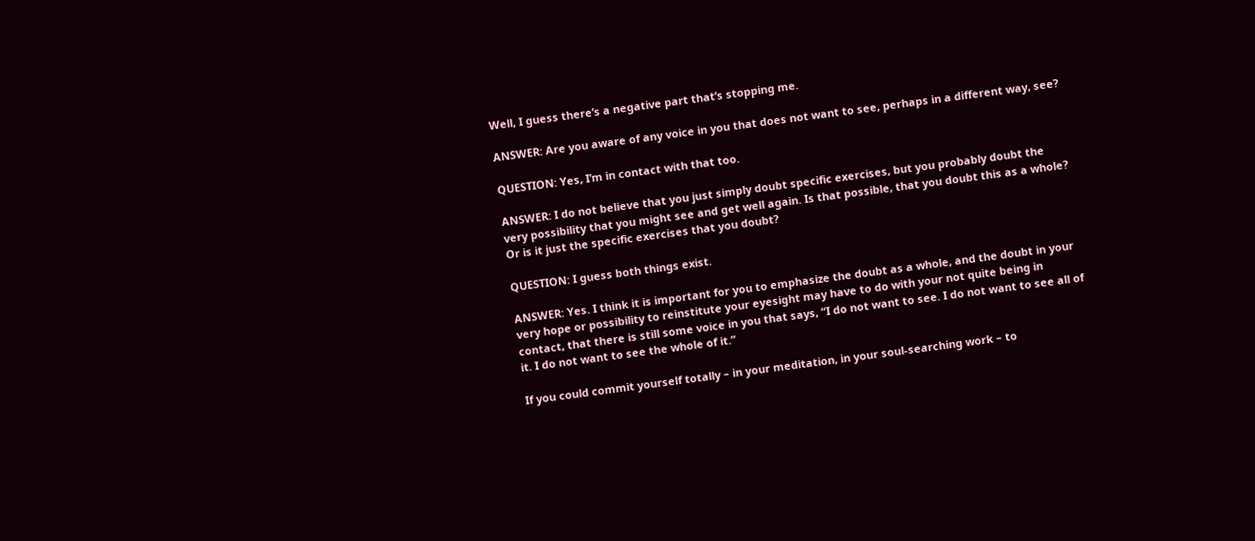Well, I guess there’s a negative part that’s stopping me.

ANSWER: Are you aware of any voice in you that does not want to see, perhaps in a different way, see?

QUESTION: Yes, I’m in contact with that too.

ANSWER: I do not believe that you just simply doubt specific exercises, but you probably doubt the very possibility that you might see and get well again. Is that possible, that you doubt this as a whole? Or is it just the specific exercises that you doubt?

QUESTION: I guess both things exist.

ANSWER: Yes. I think it is important for you to emphasize the doubt as a whole, and the doubt in your very hope or possibility to reinstitute your eyesight may have to do with your not quite being in contact, that there is still some voice in you that says, “I do not want to see. I do not want to see all of it. I do not want to see the whole of it.”

If you could commit yourself totally – in your meditation, in your soul-searching work – to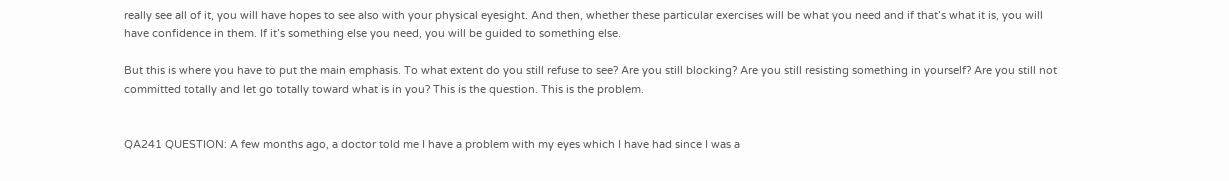really see all of it, you will have hopes to see also with your physical eyesight. And then, whether these particular exercises will be what you need and if that’s what it is, you will have confidence in them. If it’s something else you need, you will be guided to something else.

But this is where you have to put the main emphasis. To what extent do you still refuse to see? Are you still blocking? Are you still resisting something in yourself? Are you still not committed totally and let go totally toward what is in you? This is the question. This is the problem.


QA241 QUESTION: A few months ago, a doctor told me I have a problem with my eyes which I have had since I was a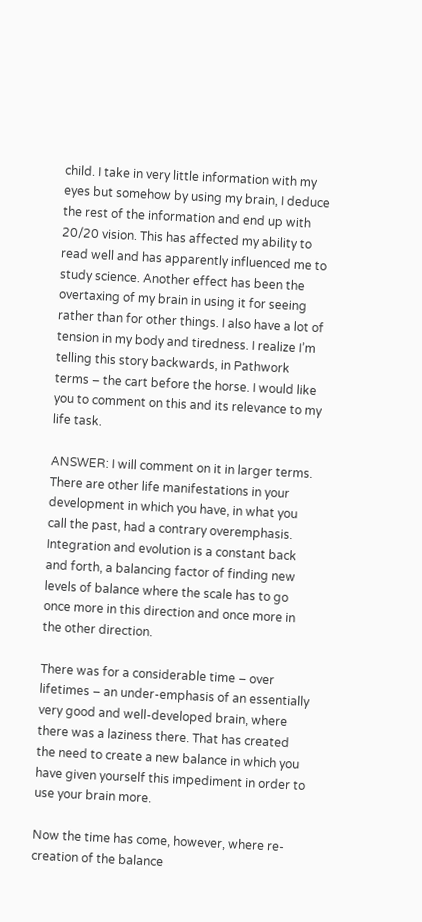child. I take in very little information with my eyes but somehow by using my brain, I deduce the rest of the information and end up with 20/20 vision. This has affected my ability to read well and has apparently influenced me to study science. Another effect has been the overtaxing of my brain in using it for seeing rather than for other things. I also have a lot of tension in my body and tiredness. I realize I’m telling this story backwards, in Pathwork terms – the cart before the horse. I would like you to comment on this and its relevance to my life task.

ANSWER: I will comment on it in larger terms. There are other life manifestations in your development in which you have, in what you call the past, had a contrary overemphasis. Integration and evolution is a constant back and forth, a balancing factor of finding new levels of balance where the scale has to go once more in this direction and once more in the other direction.

There was for a considerable time – over lifetimes – an under-emphasis of an essentially very good and well-developed brain, where there was a laziness there. That has created the need to create a new balance in which you have given yourself this impediment in order to use your brain more.

Now the time has come, however, where re-creation of the balance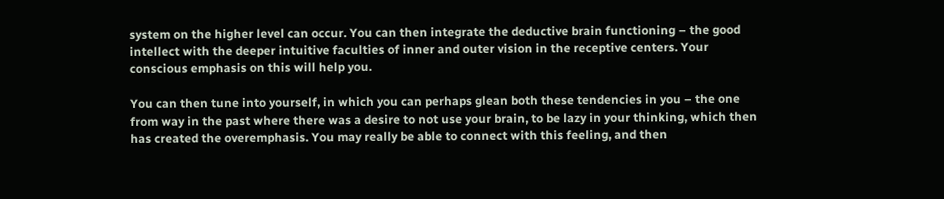system on the higher level can occur. You can then integrate the deductive brain functioning – the good intellect with the deeper intuitive faculties of inner and outer vision in the receptive centers. Your conscious emphasis on this will help you.

You can then tune into yourself, in which you can perhaps glean both these tendencies in you – the one from way in the past where there was a desire to not use your brain, to be lazy in your thinking, which then has created the overemphasis. You may really be able to connect with this feeling, and then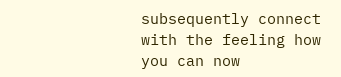subsequently connect with the feeling how you can now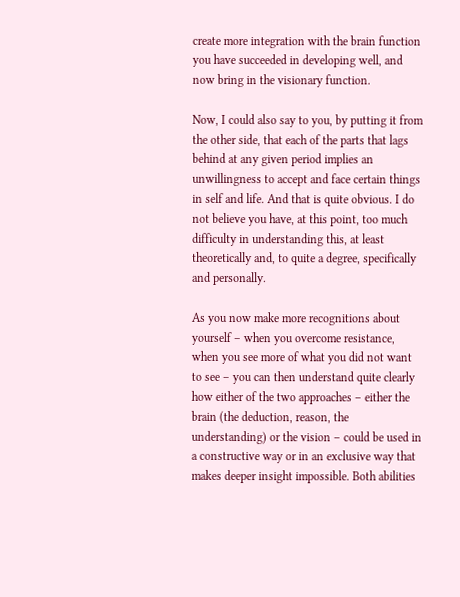create more integration with the brain function you have succeeded in developing well, and now bring in the visionary function.

Now, I could also say to you, by putting it from the other side, that each of the parts that lags behind at any given period implies an unwillingness to accept and face certain things in self and life. And that is quite obvious. I do not believe you have, at this point, too much difficulty in understanding this, at least theoretically and, to quite a degree, specifically and personally.

As you now make more recognitions about yourself – when you overcome resistance, when you see more of what you did not want to see – you can then understand quite clearly how either of the two approaches – either the brain (the deduction, reason, the understanding) or the vision – could be used in a constructive way or in an exclusive way that makes deeper insight impossible. Both abilities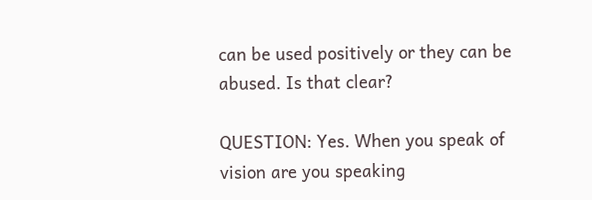can be used positively or they can be abused. Is that clear?

QUESTION: Yes. When you speak of vision are you speaking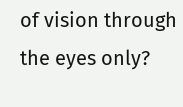of vision through the eyes only?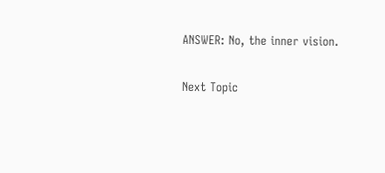ANSWER: No, the inner vision.

Next Topic